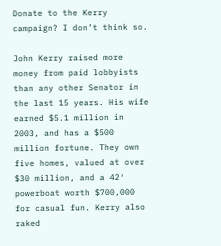Donate to the Kerry campaign? I don’t think so.

John Kerry raised more money from paid lobbyists than any other Senator in the last 15 years. His wife earned $5.1 million in 2003, and has a $500 million fortune. They own five homes, valued at over $30 million, and a 42′ powerboat worth $700,000 for casual fun. Kerry also raked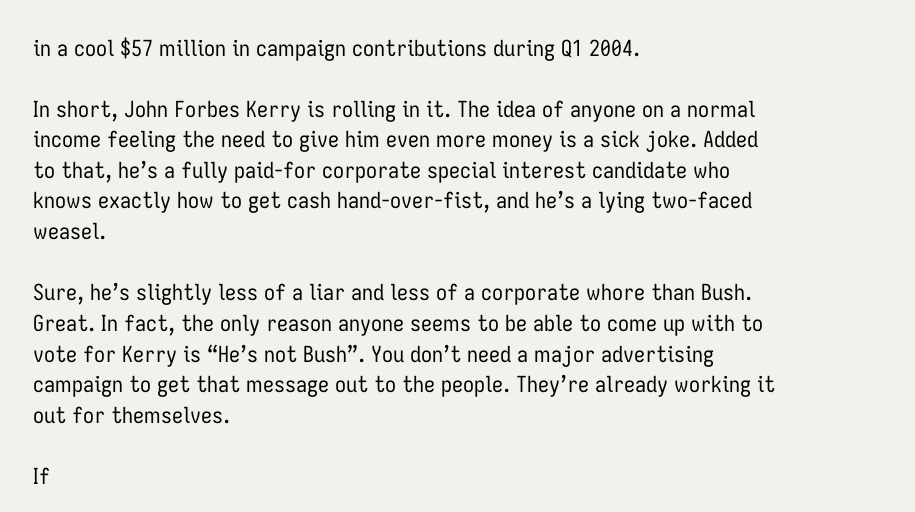in a cool $57 million in campaign contributions during Q1 2004.

In short, John Forbes Kerry is rolling in it. The idea of anyone on a normal income feeling the need to give him even more money is a sick joke. Added to that, he’s a fully paid-for corporate special interest candidate who knows exactly how to get cash hand-over-fist, and he’s a lying two-faced weasel.

Sure, he’s slightly less of a liar and less of a corporate whore than Bush. Great. In fact, the only reason anyone seems to be able to come up with to vote for Kerry is “He’s not Bush”. You don’t need a major advertising campaign to get that message out to the people. They’re already working it out for themselves.

If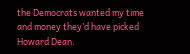the Democrats wanted my time and money they’d have picked Howard Dean.